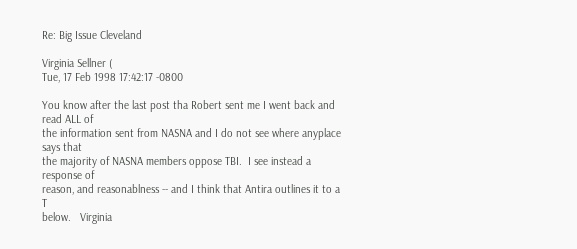Re: Big Issue Cleveland

Virginia Sellner (
Tue, 17 Feb 1998 17:42:17 -0800

You know after the last post tha Robert sent me I went back and read ALL of
the information sent from NASNA and I do not see where anyplace says that
the majority of NASNA members oppose TBI.  I see instead a response of
reason, and reasonablness -- and I think that Antira outlines it to a T
below.   Virginia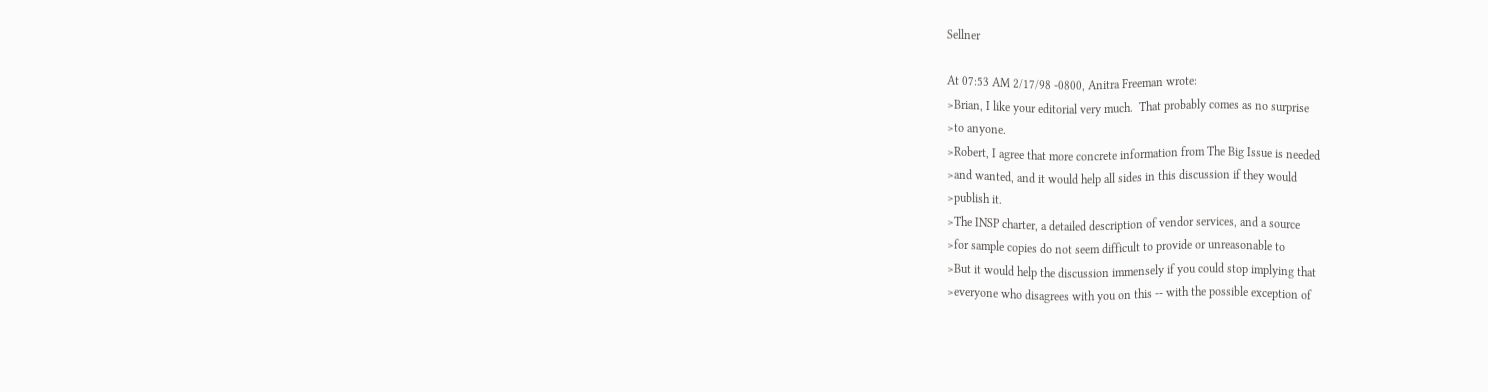Sellner

At 07:53 AM 2/17/98 -0800, Anitra Freeman wrote:
>Brian, I like your editorial very much.  That probably comes as no surprise
>to anyone.
>Robert, I agree that more concrete information from The Big Issue is needed
>and wanted, and it would help all sides in this discussion if they would
>publish it.
>The INSP charter, a detailed description of vendor services, and a source
>for sample copies do not seem difficult to provide or unreasonable to
>But it would help the discussion immensely if you could stop implying that
>everyone who disagrees with you on this -- with the possible exception of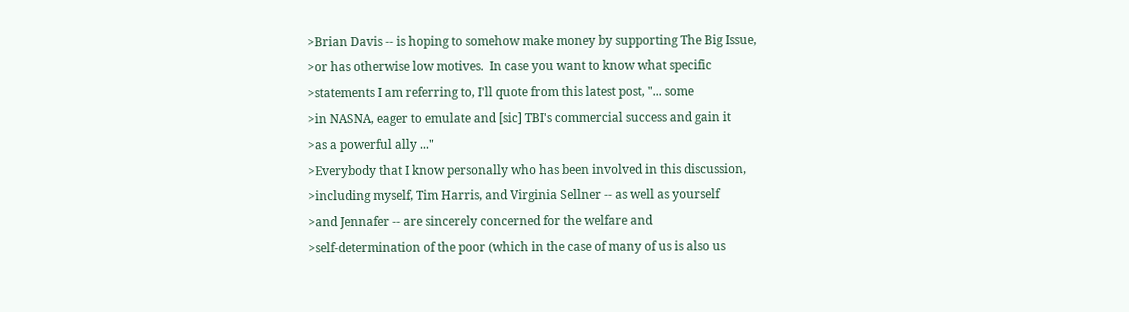>Brian Davis -- is hoping to somehow make money by supporting The Big Issue,
>or has otherwise low motives.  In case you want to know what specific
>statements I am referring to, I'll quote from this latest post, "... some
>in NASNA, eager to emulate and [sic] TBI's commercial success and gain it
>as a powerful ally ..."
>Everybody that I know personally who has been involved in this discussion,
>including myself, Tim Harris, and Virginia Sellner -- as well as yourself
>and Jennafer -- are sincerely concerned for the welfare and
>self-determination of the poor (which in the case of many of us is also us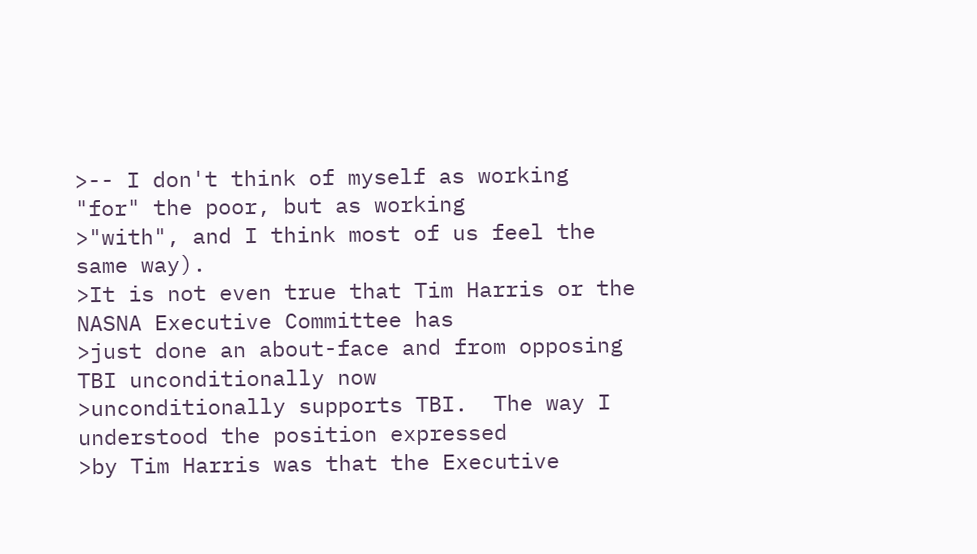>-- I don't think of myself as working "for" the poor, but as working
>"with", and I think most of us feel the same way).
>It is not even true that Tim Harris or the NASNA Executive Committee has
>just done an about-face and from opposing TBI unconditionally now
>unconditionally supports TBI.  The way I understood the position expressed
>by Tim Harris was that the Executive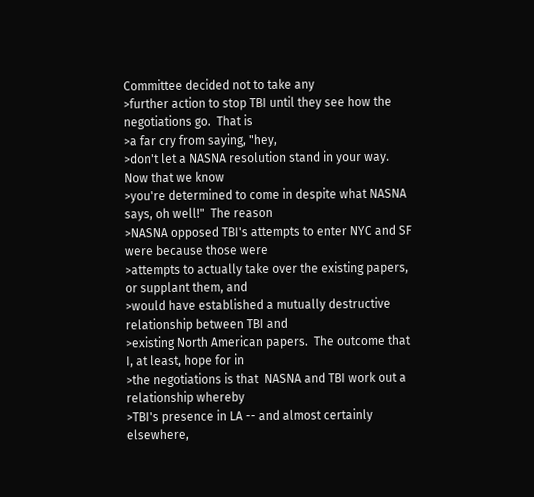Committee decided not to take any
>further action to stop TBI until they see how the negotiations go.  That is
>a far cry from saying, "hey,
>don't let a NASNA resolution stand in your way.  Now that we know
>you're determined to come in despite what NASNA says, oh well!"  The reason
>NASNA opposed TBI's attempts to enter NYC and SF were because those were
>attempts to actually take over the existing papers, or supplant them, and
>would have established a mutually destructive relationship between TBI and
>existing North American papers.  The outcome that I, at least, hope for in
>the negotiations is that  NASNA and TBI work out a relationship whereby
>TBI's presence in LA -- and almost certainly elsewhere,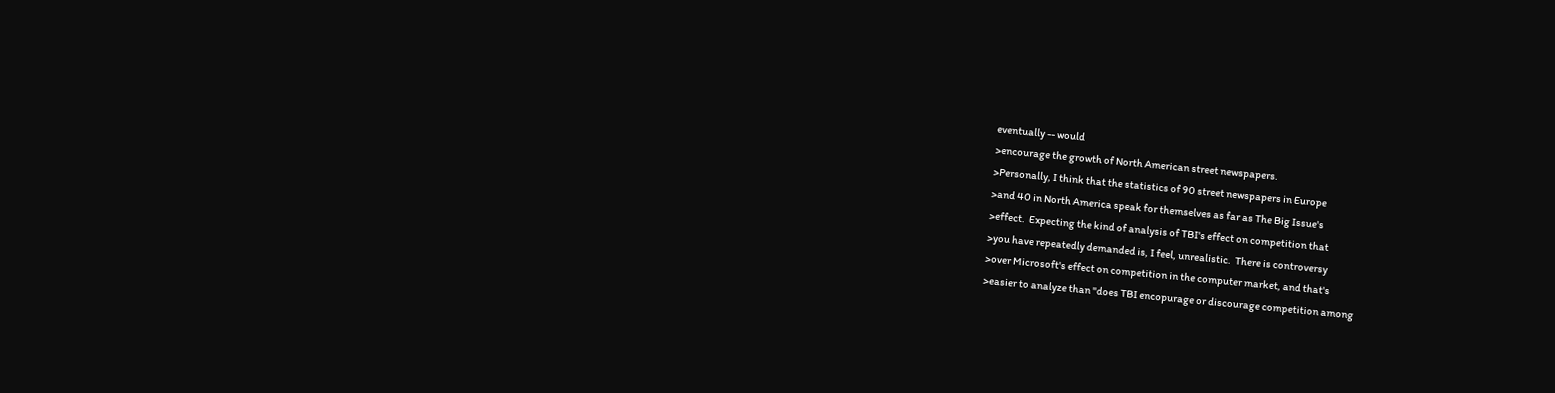eventually -- would
>encourage the growth of North American street newspapers.
>Personally, I think that the statistics of 90 street newspapers in Europe
>and 40 in North America speak for themselves as far as The Big Issue's
>effect.  Expecting the kind of analysis of TBI's effect on competition that
>you have repeatedly demanded is, I feel, unrealistic.  There is controversy
>over Microsoft's effect on competition in the computer market, and that's
>easier to analyze than "does TBI encopurage or discourage competition among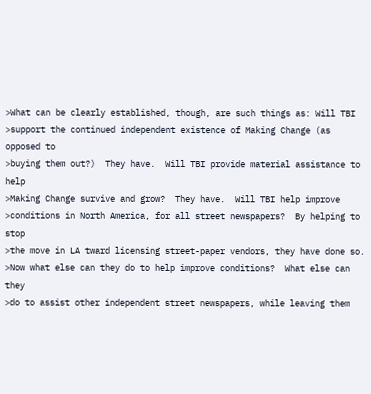>What can be clearly established, though, are such things as: Will TBI
>support the continued independent existence of Making Change (as opposed to
>buying them out?)  They have.  Will TBI provide material assistance to help
>Making Change survive and grow?  They have.  Will TBI help improve
>conditions in North America, for all street newspapers?  By helping to stop
>the move in LA tward licensing street-paper vendors, they have done so.
>Now what else can they do to help improve conditions?  What else can they
>do to assist other independent street newspapers, while leaving them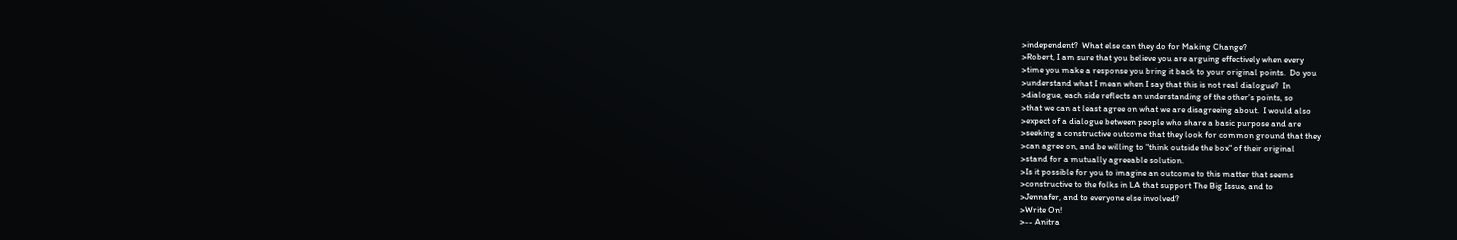>independent?  What else can they do for Making Change?
>Robert, I am sure that you believe you are arguing effectively when every
>time you make a response you bring it back to your original points.  Do you
>understand what I mean when I say that this is not real dialogue?  In
>dialogue, each side reflects an understanding of the other's points, so
>that we can at least agree on what we are disagreeing about.  I would also
>expect of a dialogue between people who share a basic purpose and are
>seeking a constructive outcome that they look for common ground that they
>can agree on, and be willing to "think outside the box" of their original
>stand for a mutually agreeable solution.
>Is it possible for you to imagine an outcome to this matter that seems
>constructive to the folks in LA that support The Big Issue, and to
>Jennafer, and to everyone else involved?
>Write On!
>-- Anitra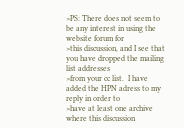>PS: There does not seem to be any interest in using the website forum for
>this discussion, and I see that you have dropped the mailing list addresses
>from your cc list.  I have added the HPN adress to my reply in order to
>have at least one archive where this discussion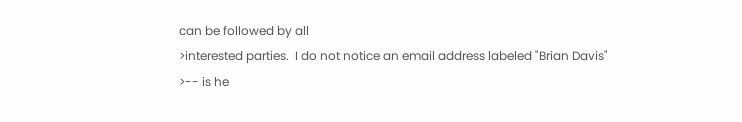can be followed by all
>interested parties.  I do not notice an email address labeled "Brian Davis"
>-- is he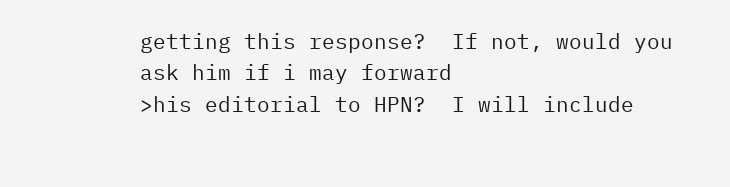getting this response?  If not, would you ask him if i may forward
>his editorial to HPN?  I will include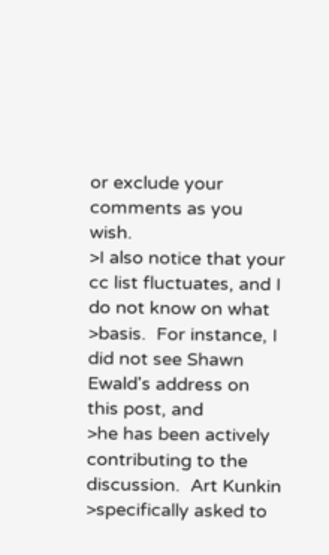or exclude your comments as you wish.
>I also notice that your cc list fluctuates, and I do not know on what
>basis.  For instance, I did not see Shawn Ewald's address on this post, and
>he has been actively contributing to the discussion.  Art Kunkin
>specifically asked to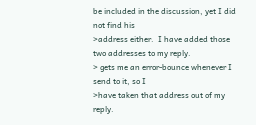be included in the discussion, yet I did not find his
>address either.  I have added those two addresses to my reply.
> gets me an error-bounce whenever I send to it, so I
>have taken that address out of my reply.